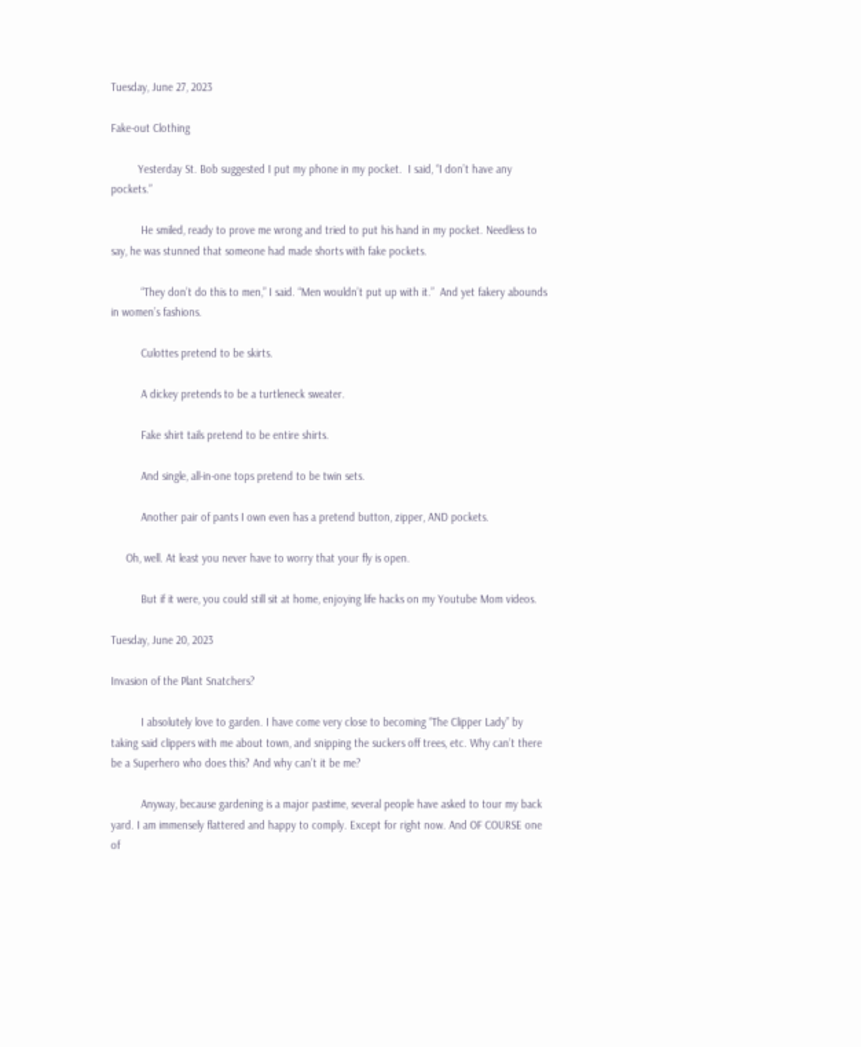Tuesday, June 27, 2023

Fake-out Clothing

         Yesterday St. Bob suggested I put my phone in my pocket.  I said, “I don’t have any pockets.”

          He smiled, ready to prove me wrong and tried to put his hand in my pocket. Needless to say, he was stunned that someone had made shorts with fake pockets.

          “They don’t do this to men,” I said. “Men wouldn’t put up with it.”  And yet fakery abounds in women’s fashions.

          Culottes pretend to be skirts.

          A dickey pretends to be a turtleneck sweater.

          Fake shirt tails pretend to be entire shirts.

          And single, all-in-one tops pretend to be twin sets.

          Another pair of pants I own even has a pretend button, zipper, AND pockets.

     Oh, well. At least you never have to worry that your fly is open.

          But if it were, you could still sit at home, enjoying life hacks on my Youtube Mom videos.

Tuesday, June 20, 2023

Invasion of the Plant Snatchers?

          I absolutely love to garden. I have come very close to becoming “The Clipper Lady” by taking said clippers with me about town, and snipping the suckers off trees, etc. Why can’t there be a Superhero who does this? And why can’t it be me?

          Anyway, because gardening is a major pastime, several people have asked to tour my back yard. I am immensely flattered and happy to comply. Except for right now. And OF COURSE one of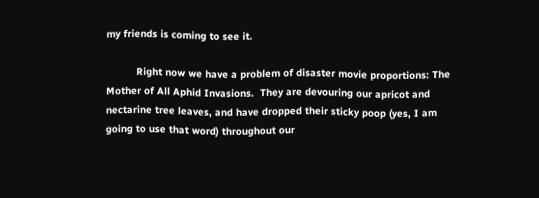my friends is coming to see it.

          Right now we have a problem of disaster movie proportions: The Mother of All Aphid Invasions.  They are devouring our apricot and nectarine tree leaves, and have dropped their sticky poop (yes, I am going to use that word) throughout our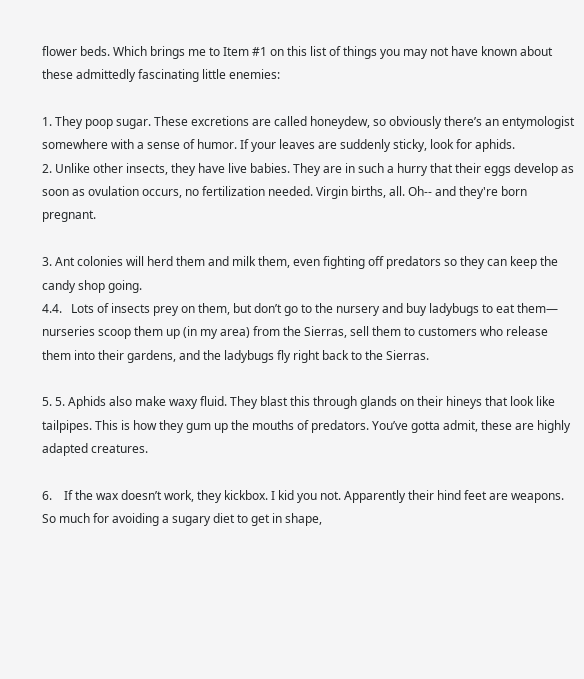flower beds. Which brings me to Item #1 on this list of things you may not have known about these admittedly fascinating little enemies:

1. They poop sugar. These excretions are called honeydew, so obviously there’s an entymologist somewhere with a sense of humor. If your leaves are suddenly sticky, look for aphids.
2. Unlike other insects, they have live babies. They are in such a hurry that their eggs develop as soon as ovulation occurs, no fertilization needed. Virgin births, all. Oh-- and they're born pregnant.

3. Ant colonies will herd them and milk them, even fighting off predators so they can keep the candy shop going.
4.4.   Lots of insects prey on them, but don’t go to the nursery and buy ladybugs to eat them— nurseries scoop them up (in my area) from the Sierras, sell them to customers who release them into their gardens, and the ladybugs fly right back to the Sierras.

5. 5. Aphids also make waxy fluid. They blast this through glands on their hineys that look like tailpipes. This is how they gum up the mouths of predators. You’ve gotta admit, these are highly adapted creatures.

6.    If the wax doesn’t work, they kickbox. I kid you not. Apparently their hind feet are weapons. So much for avoiding a sugary diet to get in shape,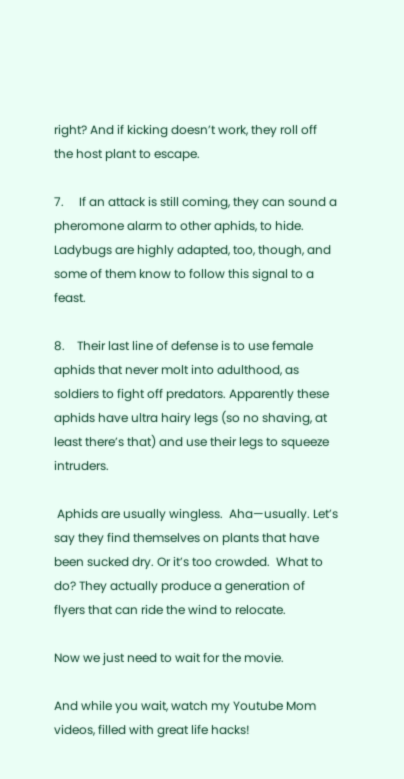right? And if kicking doesn’t work, they roll off the host plant to escape.

7.     If an attack is still coming, they can sound a pheromone alarm to other aphids, to hide. Ladybugs are highly adapted, too, though, and some of them know to follow this signal to a feast.

8.    Their last line of defense is to use female aphids that never molt into adulthood, as soldiers to fight off predators. Apparently these aphids have ultra hairy legs (so no shaving, at least there’s that) and use their legs to squeeze intruders.

 Aphids are usually wingless.  Aha—usually. Let’s say they find themselves on plants that have been sucked dry. Or it’s too crowded.  What to do? They actually produce a generation of flyers that can ride the wind to relocate.

Now we just need to wait for the movie.

And while you wait, watch my Youtube Mom videos, filled with great life hacks!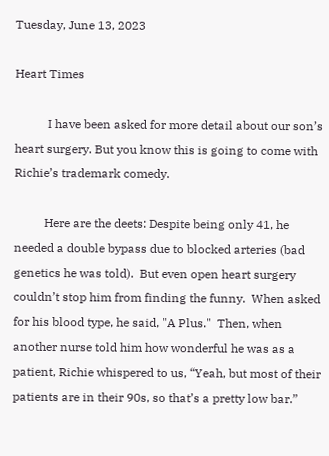Tuesday, June 13, 2023

Heart Times

           I have been asked for more detail about our son’s heart surgery. But you know this is going to come with Richie’s trademark comedy.

          Here are the deets: Despite being only 41, he needed a double bypass due to blocked arteries (bad genetics he was told).  But even open heart surgery couldn’t stop him from finding the funny.  When asked for his blood type, he said, "A Plus."  Then, when another nurse told him how wonderful he was as a patient, Richie whispered to us, “Yeah, but most of their patients are in their 90s, so that’s a pretty low bar.”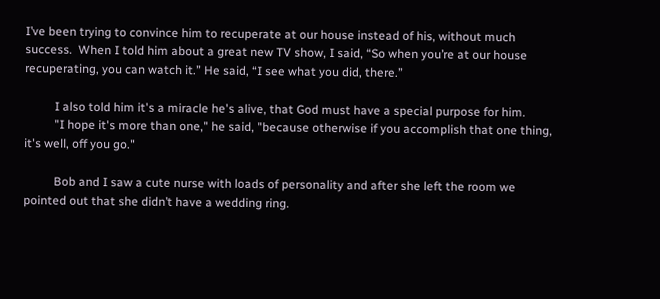I’ve been trying to convince him to recuperate at our house instead of his, without much success.  When I told him about a great new TV show, I said, “So when you’re at our house recuperating, you can watch it.” He said, “I see what you did, there.”

          I also told him it's a miracle he's alive, that God must have a special purpose for him.
          "I hope it's more than one," he said, "because otherwise if you accomplish that one thing, it's well, off you go."

          Bob and I saw a cute nurse with loads of personality and after she left the room we pointed out that she didn’t have a wedding ring.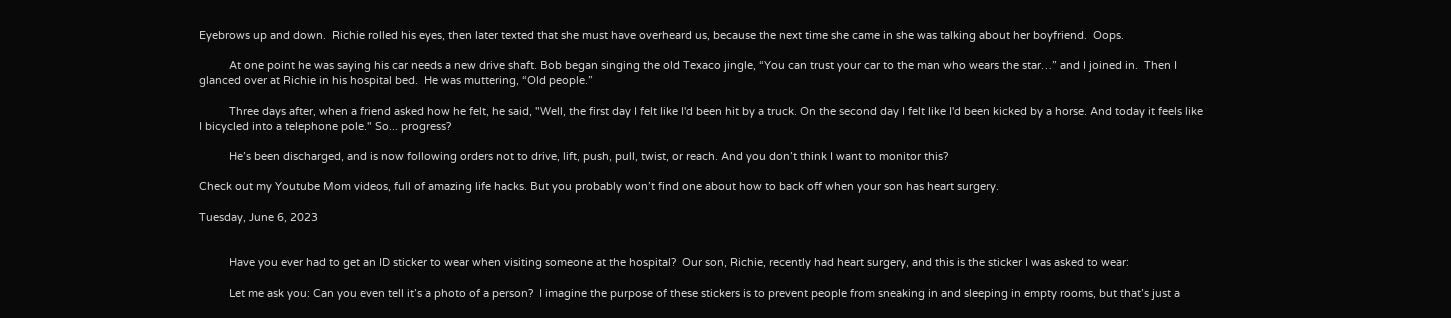Eyebrows up and down.  Richie rolled his eyes, then later texted that she must have overheard us, because the next time she came in she was talking about her boyfriend.  Oops.

          At one point he was saying his car needs a new drive shaft. Bob began singing the old Texaco jingle, “You can trust your car to the man who wears the star…” and I joined in.  Then I glanced over at Richie in his hospital bed.  He was muttering, “Old people.”

          Three days after, when a friend asked how he felt, he said, "Well, the first day I felt like I'd been hit by a truck. On the second day I felt like I'd been kicked by a horse. And today it feels like I bicycled into a telephone pole." So... progress?

          He’s been discharged, and is now following orders not to drive, lift, push, pull, twist, or reach. And you don’t think I want to monitor this?

Check out my Youtube Mom videos, full of amazing life hacks. But you probably won’t find one about how to back off when your son has heart surgery.

Tuesday, June 6, 2023


          Have you ever had to get an ID sticker to wear when visiting someone at the hospital?  Our son, Richie, recently had heart surgery, and this is the sticker I was asked to wear:

          Let me ask you: Can you even tell it’s a photo of a person?  I imagine the purpose of these stickers is to prevent people from sneaking in and sleeping in empty rooms, but that’s just a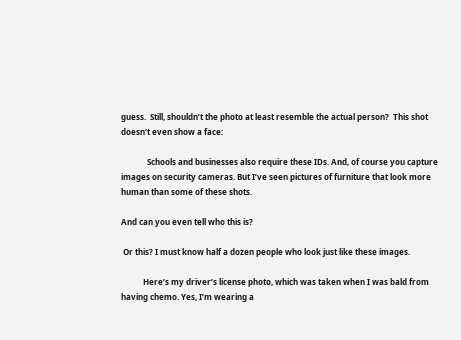guess.  Still, shouldn’t the photo at least resemble the actual person?  This shot doesn't even show a face:

             Schools and businesses also require these IDs. And, of course you capture images on security cameras. But I’ve seen pictures of furniture that look more human than some of these shots.

And can you even tell who this is?

 Or this? I must know half a dozen people who look just like these images.

           Here’s my driver’s license photo, which was taken when I was bald from having chemo. Yes, I’m wearing a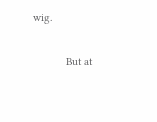wig.

           But at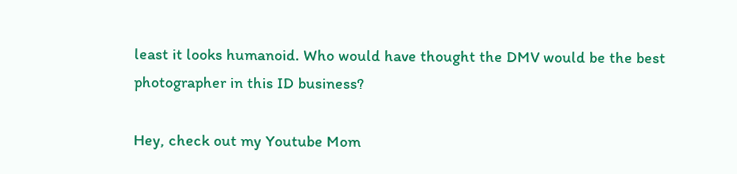least it looks humanoid. Who would have thought the DMV would be the best photographer in this ID business?

Hey, check out my Youtube Mom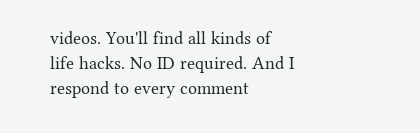videos. You'll find all kinds of life hacks. No ID required. And I respond to every comment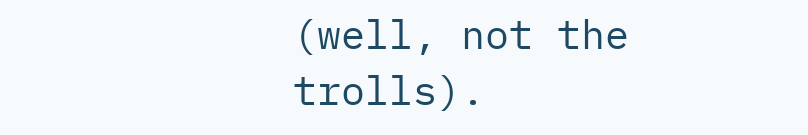(well, not the trolls).